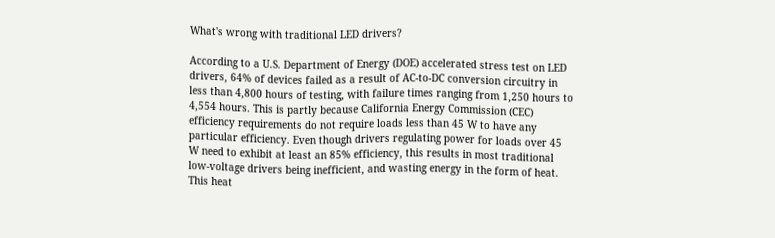What's wrong with traditional LED drivers?

According to a U.S. Department of Energy (DOE) accelerated stress test on LED drivers, 64% of devices failed as a result of AC-to-DC conversion circuitry in less than 4,800 hours of testing, with failure times ranging from 1,250 hours to 4,554 hours. This is partly because California Energy Commission (CEC) efficiency requirements do not require loads less than 45 W to have any particular efficiency. Even though drivers regulating power for loads over 45 W need to exhibit at least an 85% efficiency, this results in most traditional low-voltage drivers being inefficient, and wasting energy in the form of heat. This heat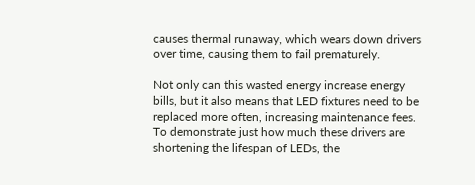causes thermal runaway, which wears down drivers over time, causing them to fail prematurely.

Not only can this wasted energy increase energy bills, but it also means that LED fixtures need to be replaced more often, increasing maintenance fees. To demonstrate just how much these drivers are shortening the lifespan of LEDs, the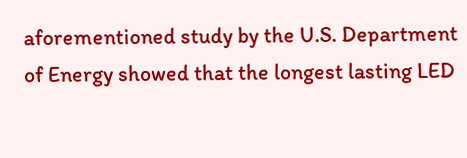aforementioned study by the U.S. Department of Energy showed that the longest lasting LED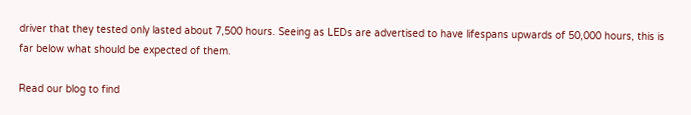driver that they tested only lasted about 7,500 hours. Seeing as LEDs are advertised to have lifespans upwards of 50,000 hours, this is far below what should be expected of them.

Read our blog to find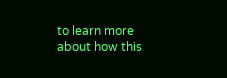to learn more about how this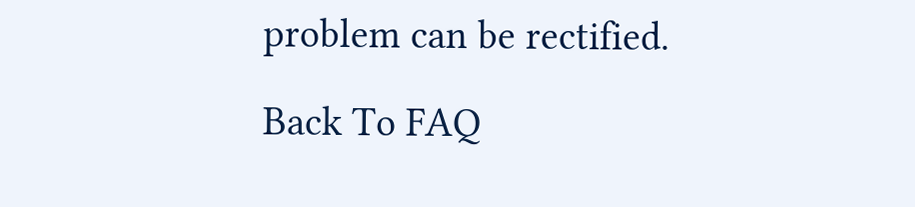problem can be rectified.

Back To FAQ